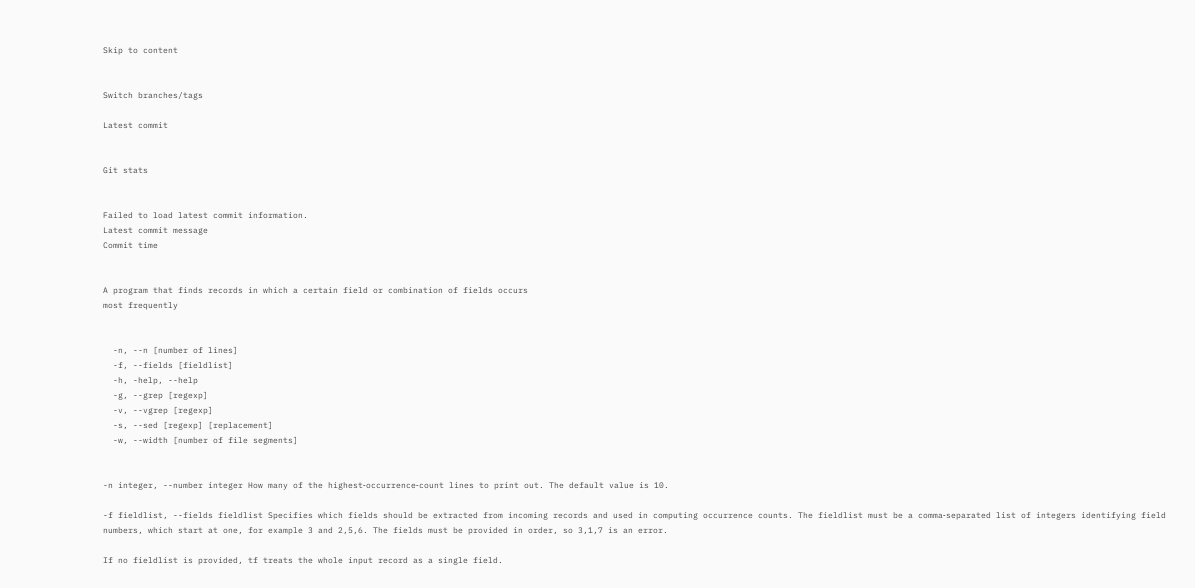Skip to content


Switch branches/tags

Latest commit


Git stats


Failed to load latest commit information.
Latest commit message
Commit time


A program that finds records in which a certain field or combination of fields occurs
most frequently


  -n, --n [number of lines]
  -f, --fields [fieldlist]
  -h, -help, --help
  -g, --grep [regexp]
  -v, --vgrep [regexp]
  -s, --sed [regexp] [replacement]
  -w, --width [number of file segments]


-n integer, --number integer How many of the highest‐occurrence‐count lines to print out. The default value is 10.

-f fieldlist, --fields fieldlist Specifies which fields should be extracted from incoming records and used in computing occurrence counts. The fieldlist must be a comma‐separated list of integers identifying field numbers, which start at one, for example 3 and 2,5,6. The fields must be provided in order, so 3,1,7 is an error.

If no fieldlist is provided, tf treats the whole input record as a single field.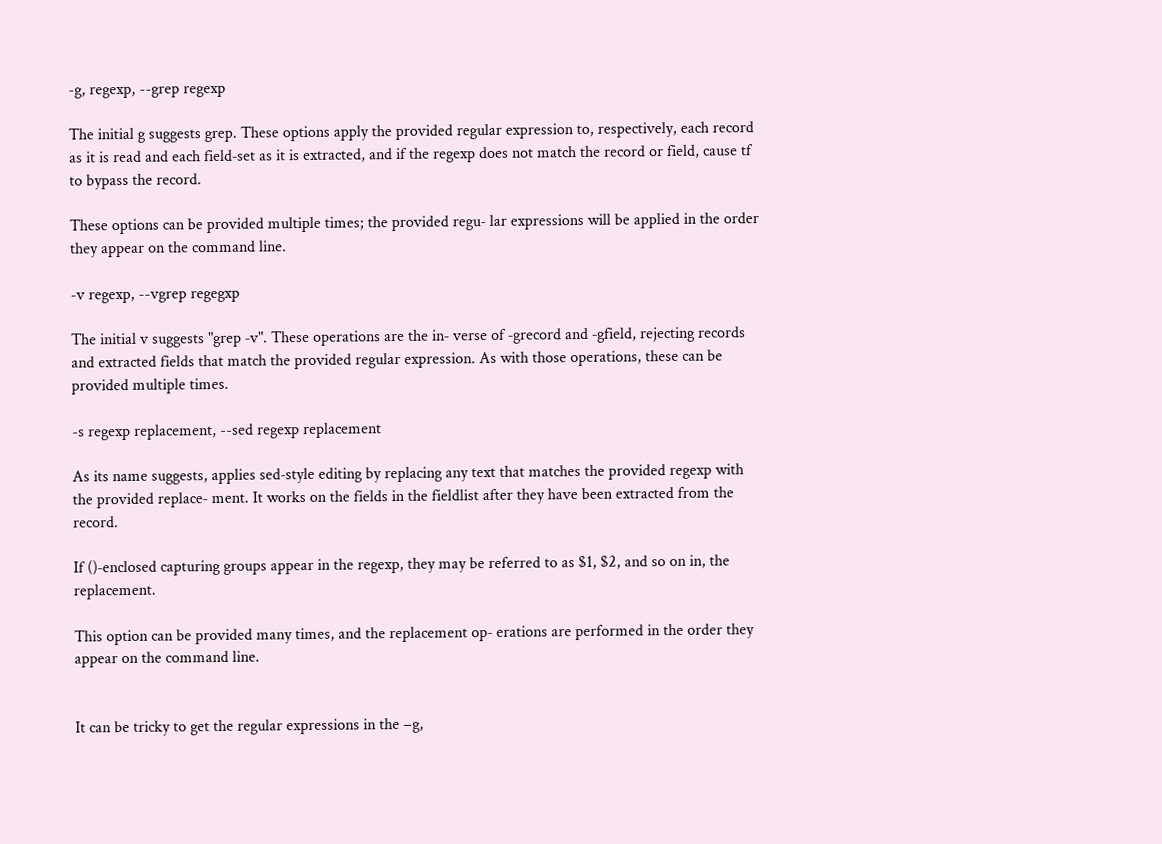-g, regexp, --grep regexp

The initial g suggests grep. These options apply the provided regular expression to, respectively, each record as it is read and each field‐set as it is extracted, and if the regexp does not match the record or field, cause tf to bypass the record.

These options can be provided multiple times; the provided regu‐ lar expressions will be applied in the order they appear on the command line.

-v regexp, --vgrep regegxp

The initial v suggests "grep ‐v". These operations are the in‐ verse of ‐grecord and ‐gfield, rejecting records and extracted fields that match the provided regular expression. As with those operations, these can be provided multiple times.

-s regexp replacement, --sed regexp replacement

As its name suggests, applies sed‐style editing by replacing any text that matches the provided regexp with the provided replace‐ ment. It works on the fields in the fieldlist after they have been extracted from the record.

If ()‐enclosed capturing groups appear in the regexp, they may be referred to as $1, $2, and so on in, the replacement.

This option can be provided many times, and the replacement op‐ erations are performed in the order they appear on the command line.


It can be tricky to get the regular expressions in the −g,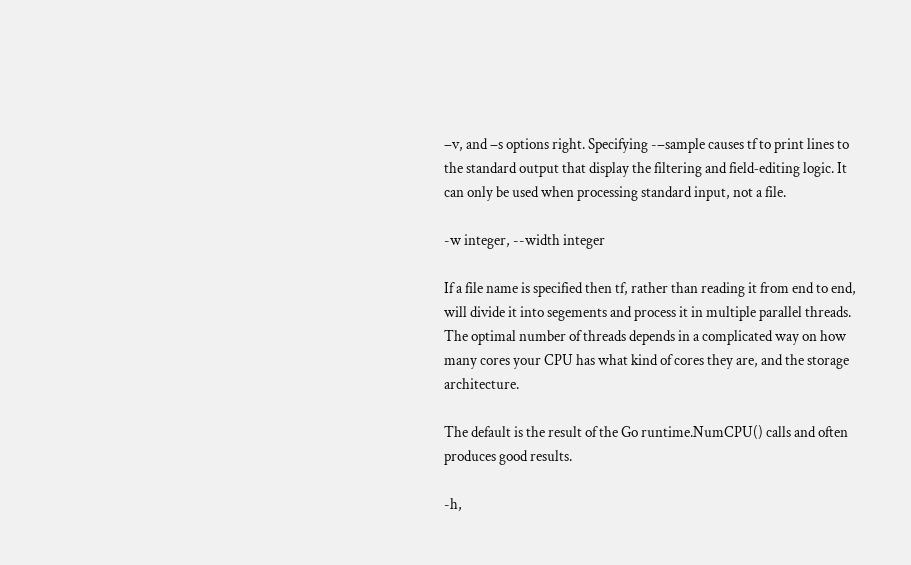−v, and −s options right. Specifying -−sample causes tf to print lines to the standard output that display the filtering and field‐editing logic. It can only be used when processing standard input, not a file.

-w integer, --width integer

If a file name is specified then tf, rather than reading it from end to end, will divide it into segements and process it in multiple parallel threads. The optimal number of threads depends in a complicated way on how many cores your CPU has what kind of cores they are, and the storage architecture.

The default is the result of the Go runtime.NumCPU() calls and often produces good results.

-h,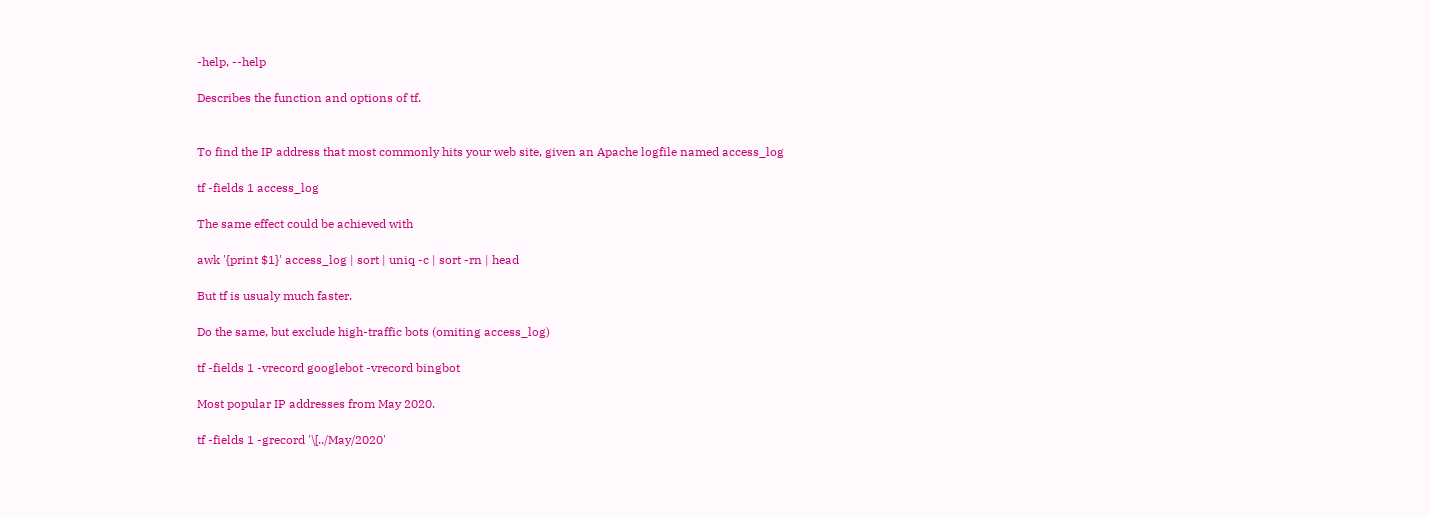-help, --help

Describes the function and options of tf.


To find the IP address that most commonly hits your web site, given an Apache logfile named access_log

tf -fields 1 access_log

The same effect could be achieved with

awk '{print $1}' access_log | sort | uniq -c | sort -rn | head

But tf is usualy much faster.

Do the same, but exclude high-traffic bots (omiting access_log)

tf -fields 1 -vrecord googlebot -vrecord bingbot

Most popular IP addresses from May 2020.

tf -fields 1 -grecord '\[../May/2020'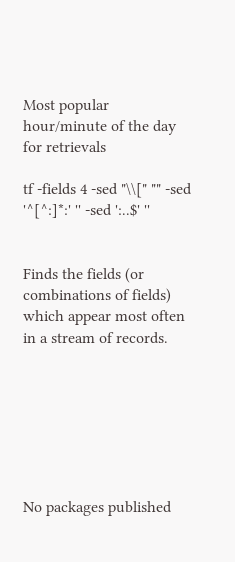Most popular hour/minute of the day for retrievals

tf -fields 4 -sed "\\[" "" -sed '^[^:]*:' '' -sed ':..$' ''


Finds the fields (or combinations of fields) which appear most often in a stream of records.







No packages published